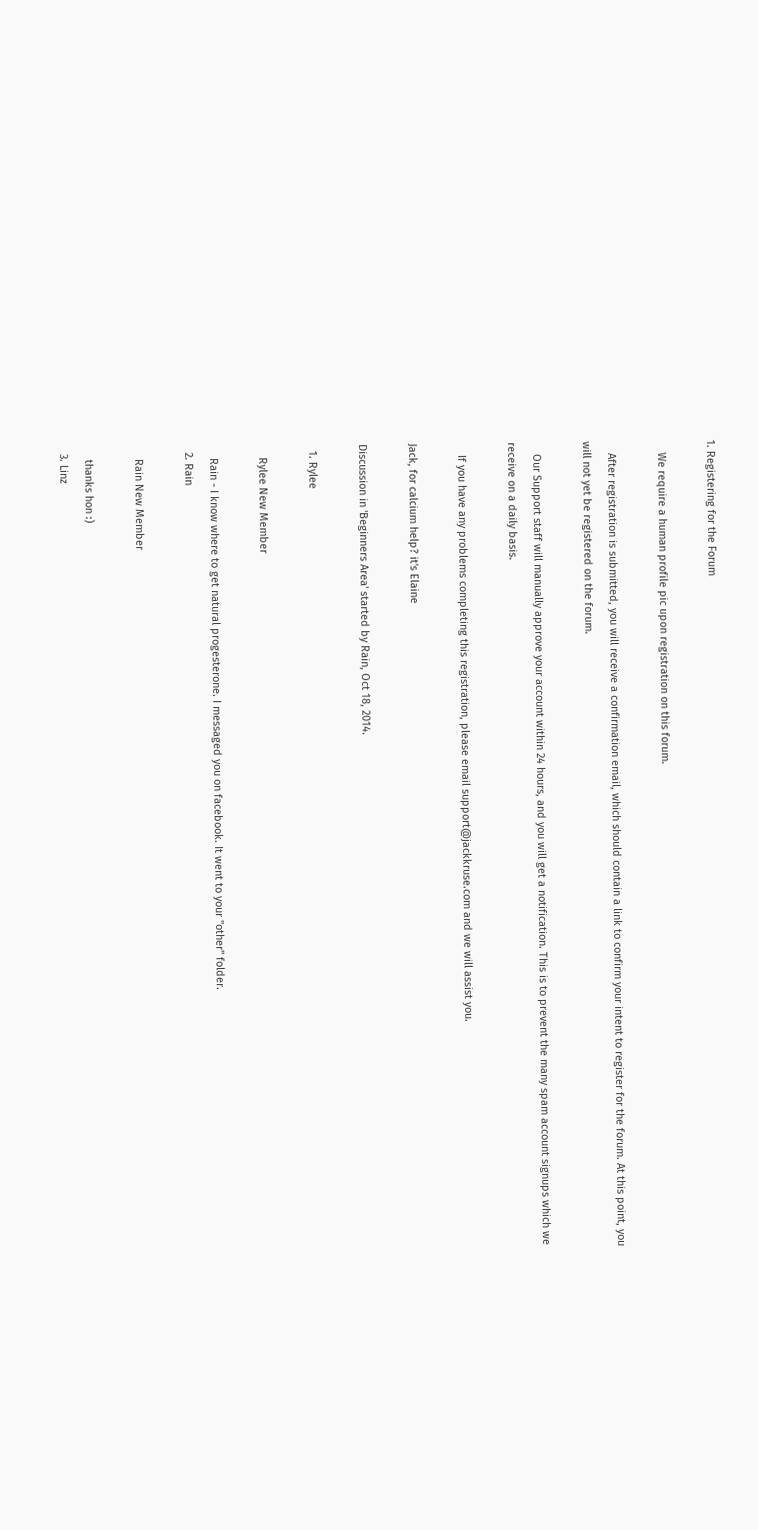1. Registering for the Forum

    We require a human profile pic upon registration on this forum.

    After registration is submitted, you will receive a confirmation email, which should contain a link to confirm your intent to register for the forum. At this point, you will not yet be registered on the forum.

    Our Support staff will manually approve your account within 24 hours, and you will get a notification. This is to prevent the many spam account signups which we receive on a daily basis.

    If you have any problems completing this registration, please email support@jackkruse.com and we will assist you.

Jack, for calcium help? it's Elaine

Discussion in 'Beginners Area' started by Rain, Oct 18, 2014.

  1. Rylee

    Rylee New Member

    Rain - I know where to get natural progesterone. I messaged you on facebook. It went to your "other" folder.
  2. Rain

    Rain New Member

    thanks hon :)
  3. Linz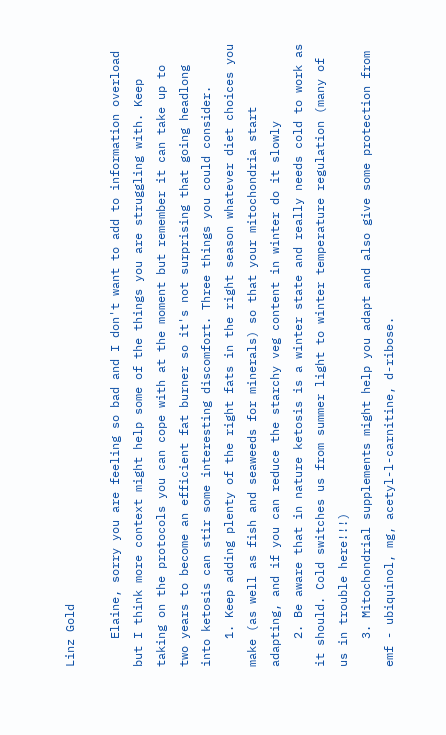Linz Gold

    Elaine, sorry you are feeling so bad and I don't want to add to information overload but I think more context might help some of the things you are struggling with. Keep taking on the protocols you can cope with at the moment but remember it can take up to two years to become an efficient fat burner so it's not surprising that going headlong into ketosis can stir some interesting discomfort. Three things you could consider.
    1. Keep adding plenty of the right fats in the right season whatever diet choices you make (as well as fish and seaweeds for minerals) so that your mitochondria start adapting, and if you can reduce the starchy veg content in winter do it slowly
    2. Be aware that in nature ketosis is a winter state and really needs cold to work as it should. Cold switches us from summer light to winter temperature regulation (many of us in trouble here!!!)
    3. Mitochondrial supplements might help you adapt and also give some protection from emf - ubiquinol, mg, acetyl-l-carnitine, d-ribose.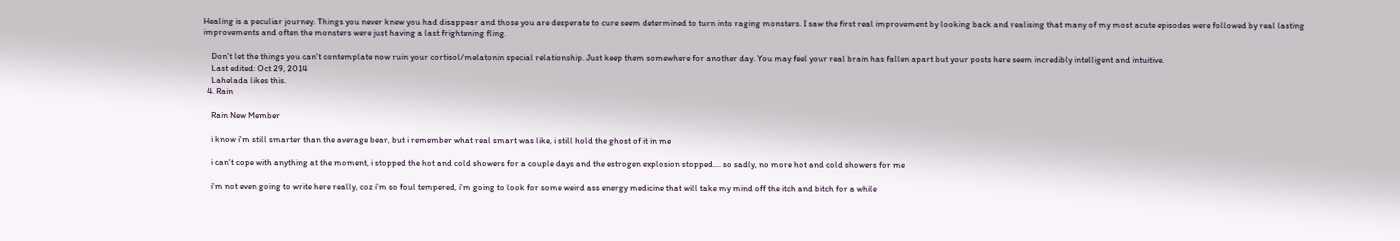Healing is a peculiar journey. Things you never knew you had disappear and those you are desperate to cure seem determined to turn into raging monsters. I saw the first real improvement by looking back and realising that many of my most acute episodes were followed by real lasting improvements and often the monsters were just having a last frightening fling.

    Don't let the things you can't contemplate now ruin your cortisol/melatonin special relationship. Just keep them somewhere for another day. You may feel your real brain has fallen apart but your posts here seem incredibly intelligent and intuitive.
    Last edited: Oct 29, 2014
    Lahelada likes this.
  4. Rain

    Rain New Member

    i know i'm still smarter than the average bear, but i remember what real smart was like, i still hold the ghost of it in me

    i can't cope with anything at the moment, i stopped the hot and cold showers for a couple days and the estrogen explosion stopped.... so sadly, no more hot and cold showers for me

    i'm not even going to write here really, coz i'm so foul tempered, i'm going to look for some weird ass energy medicine that will take my mind off the itch and bitch for a while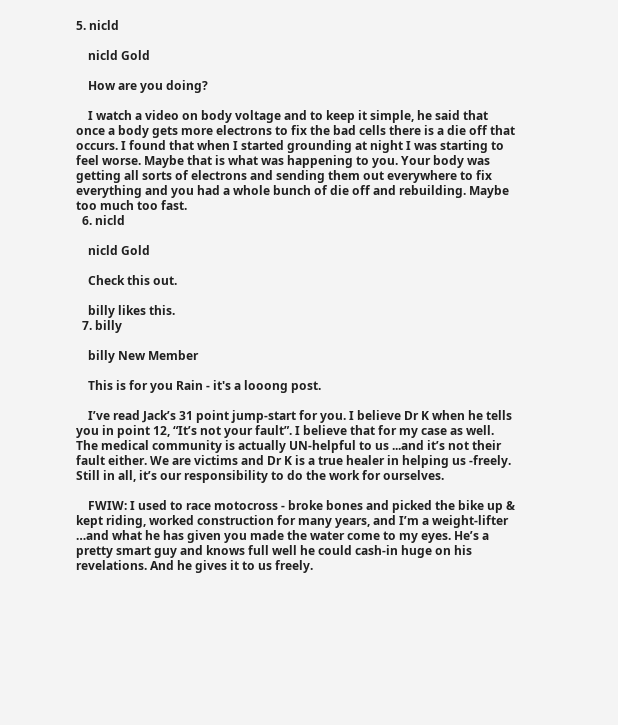5. nicld

    nicld Gold

    How are you doing?

    I watch a video on body voltage and to keep it simple, he said that once a body gets more electrons to fix the bad cells there is a die off that occurs. I found that when I started grounding at night I was starting to feel worse. Maybe that is what was happening to you. Your body was getting all sorts of electrons and sending them out everywhere to fix everything and you had a whole bunch of die off and rebuilding. Maybe too much too fast.
  6. nicld

    nicld Gold

    Check this out.

    billy likes this.
  7. billy

    billy New Member

    This is for you Rain - it's a looong post.

    I’ve read Jack’s 31 point jump-start for you. I believe Dr K when he tells you in point 12, “It’s not your fault”. I believe that for my case as well. The medical community is actually UN-helpful to us ...and it’s not their fault either. We are victims and Dr K is a true healer in helping us -freely. Still in all, it’s our responsibility to do the work for ourselves.

    FWIW: I used to race motocross - broke bones and picked the bike up & kept riding, worked construction for many years, and I’m a weight-lifter …and what he has given you made the water come to my eyes. He’s a pretty smart guy and knows full well he could cash-in huge on his revelations. And he gives it to us freely.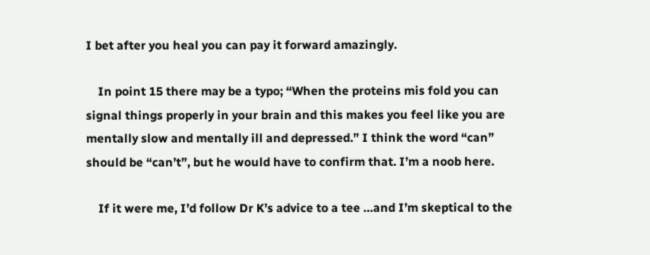I bet after you heal you can pay it forward amazingly.

    In point 15 there may be a typo; “When the proteins mis fold you can signal things properly in your brain and this makes you feel like you are mentally slow and mentally ill and depressed.” I think the word “can” should be “can’t”, but he would have to confirm that. I’m a noob here.

    If it were me, I’d follow Dr K’s advice to a tee …and I’m skeptical to the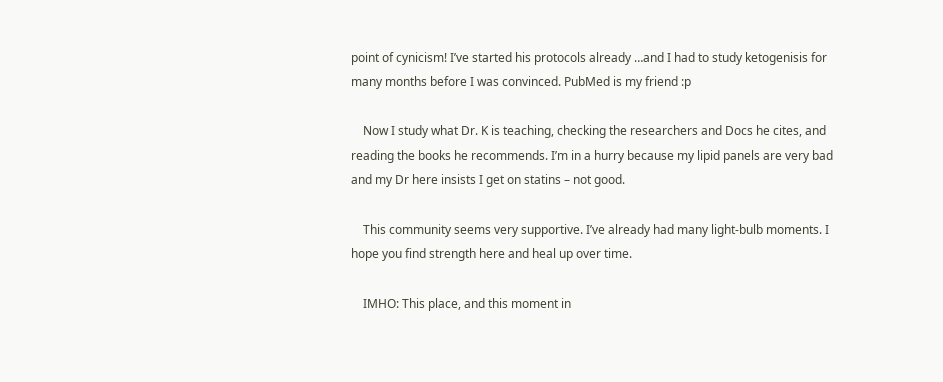point of cynicism! I’ve started his protocols already …and I had to study ketogenisis for many months before I was convinced. PubMed is my friend :p

    Now I study what Dr. K is teaching, checking the researchers and Docs he cites, and reading the books he recommends. I’m in a hurry because my lipid panels are very bad and my Dr here insists I get on statins – not good.

    This community seems very supportive. I’ve already had many light-bulb moments. I hope you find strength here and heal up over time.

    IMHO: This place, and this moment in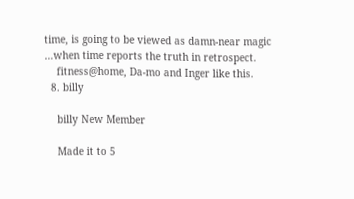time, is going to be viewed as damn-near magic …when time reports the truth in retrospect.
    fitness@home, Da-mo and Inger like this.
  8. billy

    billy New Member

    Made it to 5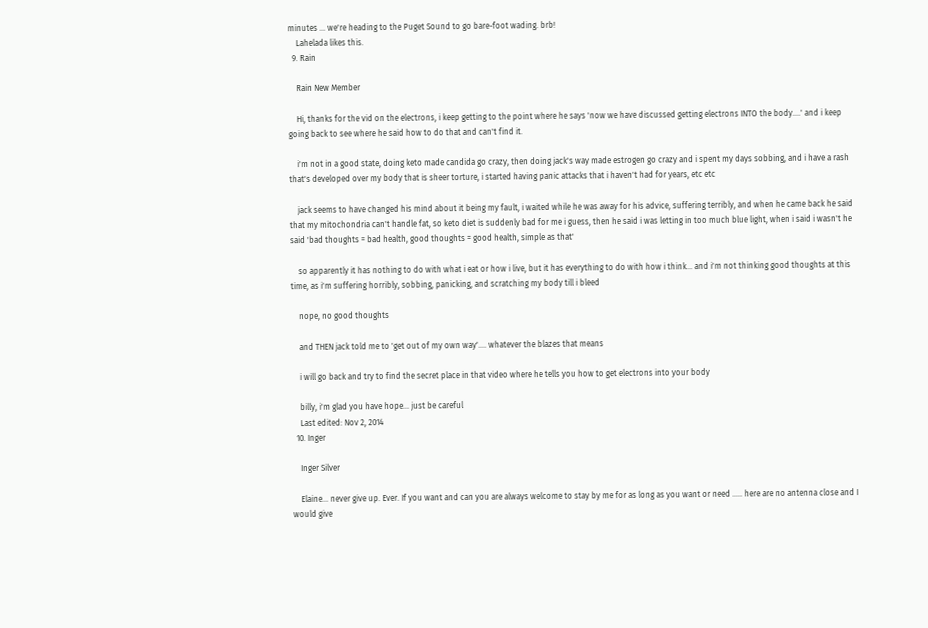minutes ... we're heading to the Puget Sound to go bare-foot wading. brb!
    Lahelada likes this.
  9. Rain

    Rain New Member

    Hi, thanks for the vid on the electrons, i keep getting to the point where he says 'now we have discussed getting electrons INTO the body....' and i keep going back to see where he said how to do that and can't find it.

    i'm not in a good state, doing keto made candida go crazy, then doing jack's way made estrogen go crazy and i spent my days sobbing, and i have a rash that's developed over my body that is sheer torture, i started having panic attacks that i haven't had for years, etc etc

    jack seems to have changed his mind about it being my fault, i waited while he was away for his advice, suffering terribly, and when he came back he said that my mitochondria can't handle fat, so keto diet is suddenly bad for me i guess, then he said i was letting in too much blue light, when i said i wasn't he said 'bad thoughts = bad health, good thoughts = good health, simple as that'

    so apparently it has nothing to do with what i eat or how i live, but it has everything to do with how i think... and i'm not thinking good thoughts at this time, as i'm suffering horribly, sobbing, panicking, and scratching my body till i bleed

    nope, no good thoughts

    and THEN jack told me to 'get out of my own way'.... whatever the blazes that means

    i will go back and try to find the secret place in that video where he tells you how to get electrons into your body

    billy, i'm glad you have hope... just be careful
    Last edited: Nov 2, 2014
  10. Inger

    Inger Silver

    Elaine... never give up. Ever. If you want and can you are always welcome to stay by me for as long as you want or need ..... here are no antenna close and I would give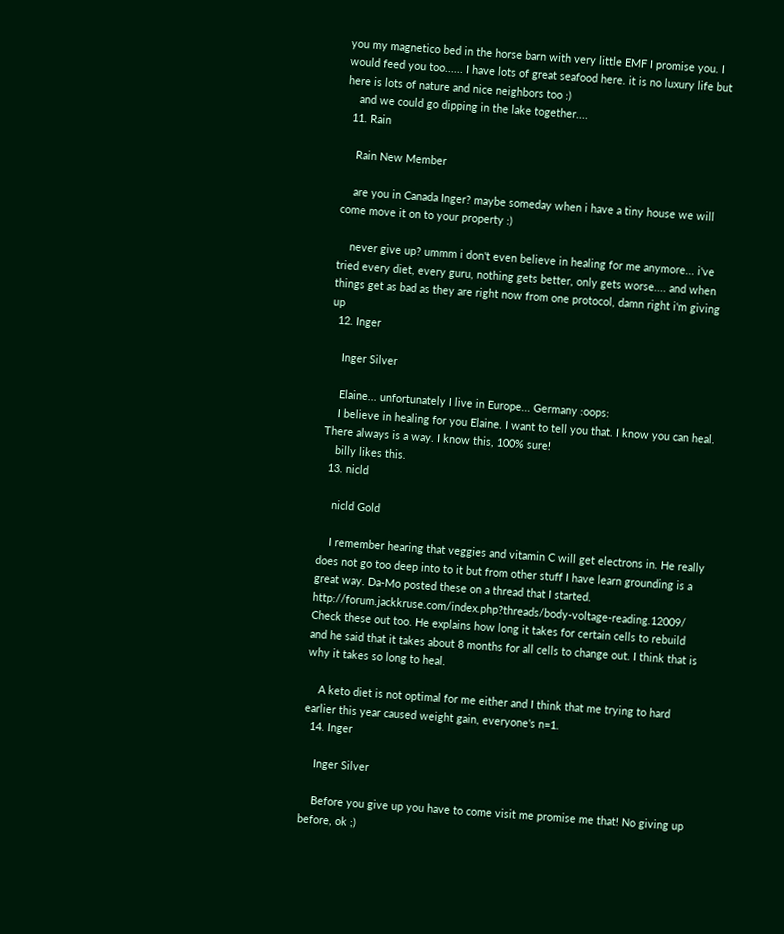you my magnetico bed in the horse barn with very little EMF I promise you. I would feed you too...... I have lots of great seafood here. it is no luxury life but here is lots of nature and nice neighbors too :)
    and we could go dipping in the lake together....
  11. Rain

    Rain New Member

    are you in Canada Inger? maybe someday when i have a tiny house we will come move it on to your property :)

    never give up? ummm i don't even believe in healing for me anymore... i've tried every diet, every guru, nothing gets better, only gets worse.... and when things get as bad as they are right now from one protocol, damn right i'm giving up
  12. Inger

    Inger Silver

    Elaine... unfortunately I live in Europe... Germany :oops:
    I believe in healing for you Elaine. I want to tell you that. I know you can heal. There always is a way. I know this, 100% sure!
    billy likes this.
  13. nicld

    nicld Gold

    I remember hearing that veggies and vitamin C will get electrons in. He really does not go too deep into to it but from other stuff I have learn grounding is a great way. Da-Mo posted these on a thread that I started. http://forum.jackkruse.com/index.php?threads/body-voltage-reading.12009/ Check these out too. He explains how long it takes for certain cells to rebuild and he said that it takes about 8 months for all cells to change out. I think that is why it takes so long to heal.

    A keto diet is not optimal for me either and I think that me trying to hard earlier this year caused weight gain, everyone's n=1.
  14. Inger

    Inger Silver

    Before you give up you have to come visit me promise me that! No giving up before, ok ;)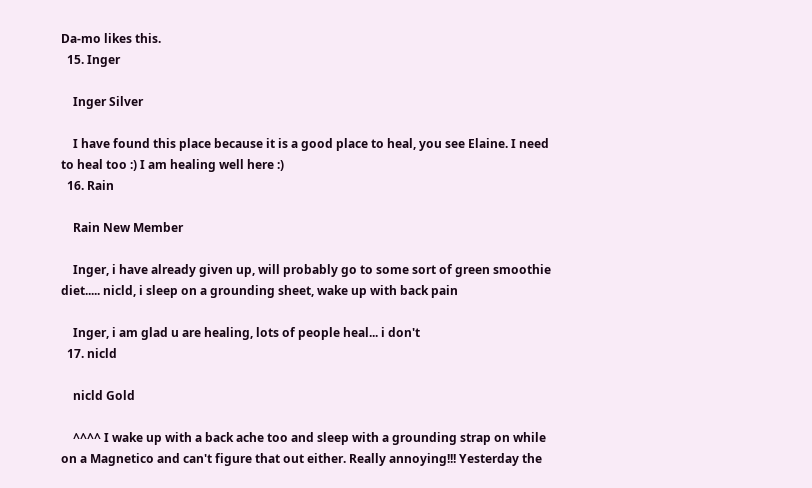Da-mo likes this.
  15. Inger

    Inger Silver

    I have found this place because it is a good place to heal, you see Elaine. I need to heal too :) I am healing well here :)
  16. Rain

    Rain New Member

    Inger, i have already given up, will probably go to some sort of green smoothie diet..... nicld, i sleep on a grounding sheet, wake up with back pain

    Inger, i am glad u are healing, lots of people heal... i don't
  17. nicld

    nicld Gold

    ^^^^ I wake up with a back ache too and sleep with a grounding strap on while on a Magnetico and can't figure that out either. Really annoying!!! Yesterday the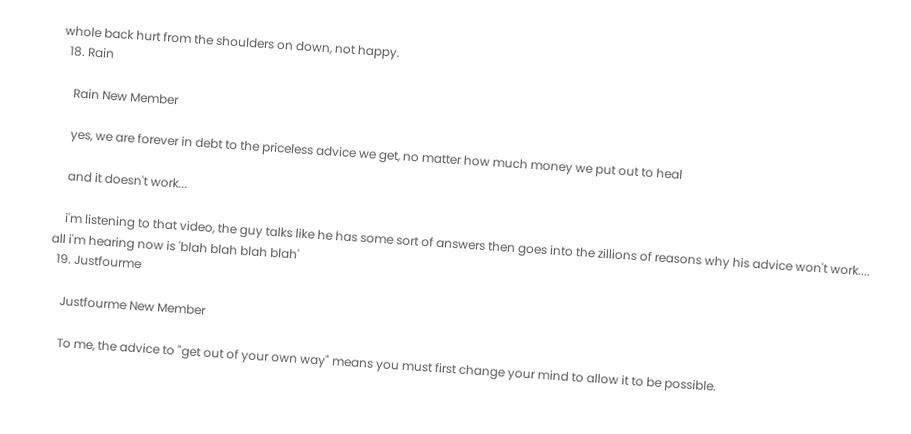whole back hurt from the shoulders on down, not happy.
  18. Rain

    Rain New Member

    yes, we are forever in debt to the priceless advice we get, no matter how much money we put out to heal

    and it doesn't work...

    i'm listening to that video, the guy talks like he has some sort of answers then goes into the zillions of reasons why his advice won't work.... all i'm hearing now is 'blah blah blah blah'
  19. Justfourme

    Justfourme New Member

    To me, the advice to "get out of your own way" means you must first change your mind to allow it to be possible.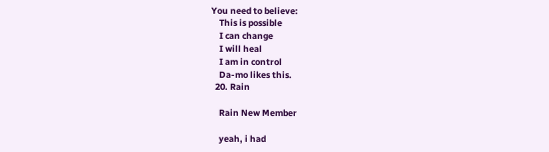You need to believe:
    This is possible
    I can change
    I will heal
    I am in control
    Da-mo likes this.
  20. Rain

    Rain New Member

    yeah, i had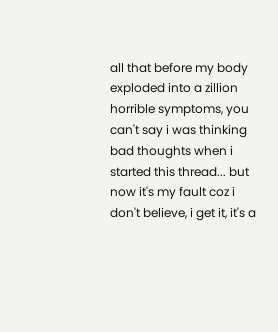all that before my body exploded into a zillion horrible symptoms, you can't say i was thinking bad thoughts when i started this thread... but now it's my fault coz i don't believe, i get it, it's a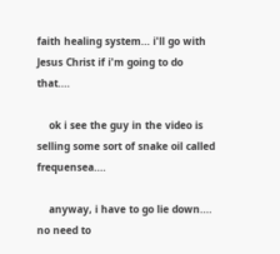faith healing system... i'll go with Jesus Christ if i'm going to do that....

    ok i see the guy in the video is selling some sort of snake oil called frequensea....

    anyway, i have to go lie down.... no need to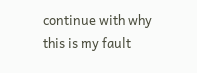continue with why this is my fault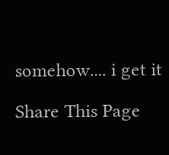somehow.... i get it

Share This Page